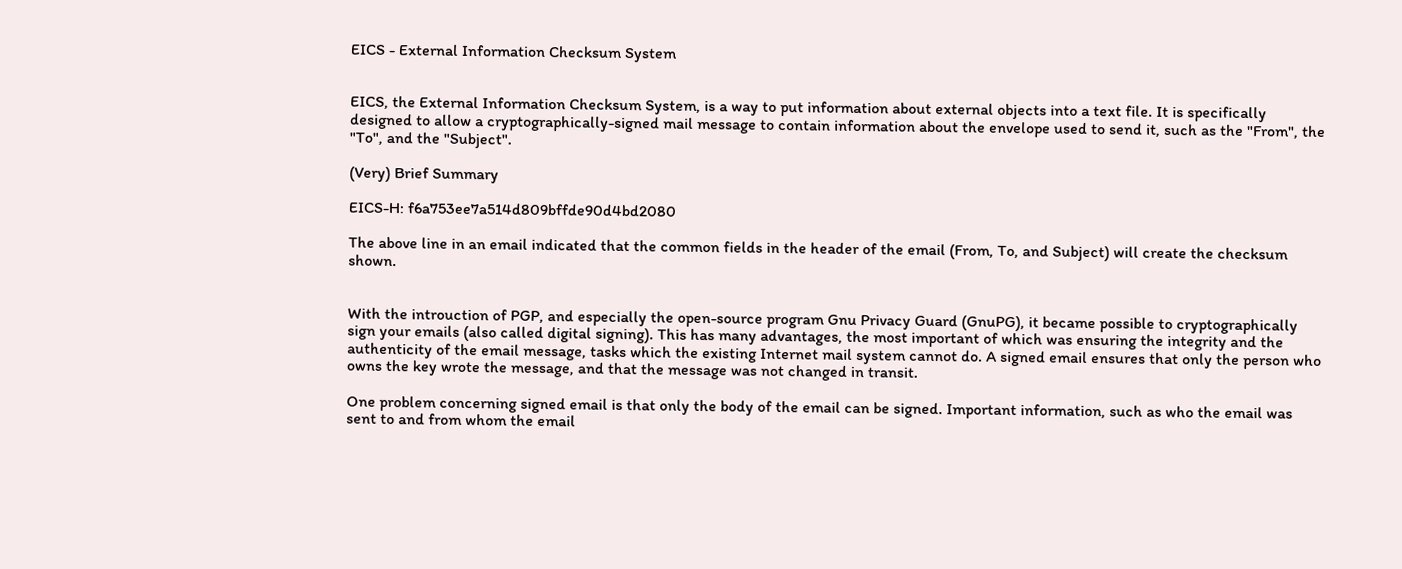EICS - External Information Checksum System


EICS, the External Information Checksum System, is a way to put information about external objects into a text file. It is specifically designed to allow a cryptographically-signed mail message to contain information about the envelope used to send it, such as the "From", the "To", and the "Subject".

(Very) Brief Summary

EICS-H: f6a753ee7a514d809bffde90d4bd2080

The above line in an email indicated that the common fields in the header of the email (From, To, and Subject) will create the checksum shown.


With the introuction of PGP, and especially the open-source program Gnu Privacy Guard (GnuPG), it became possible to cryptographically sign your emails (also called digital signing). This has many advantages, the most important of which was ensuring the integrity and the authenticity of the email message, tasks which the existing Internet mail system cannot do. A signed email ensures that only the person who owns the key wrote the message, and that the message was not changed in transit.

One problem concerning signed email is that only the body of the email can be signed. Important information, such as who the email was sent to and from whom the email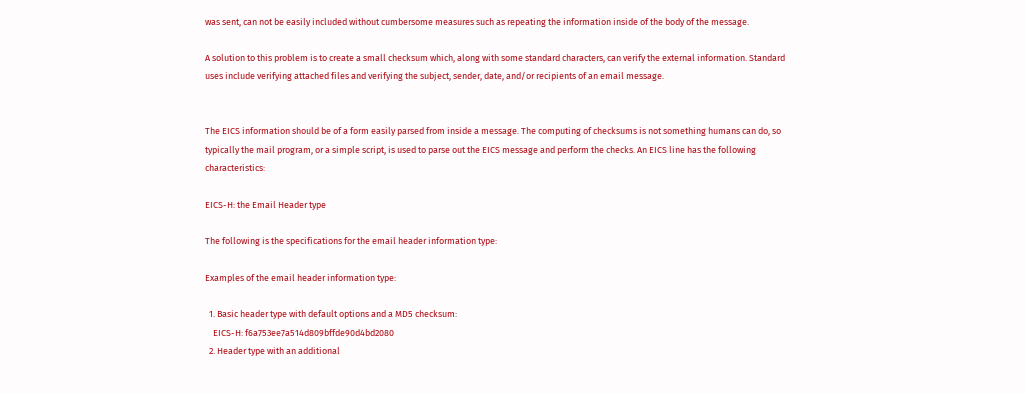was sent, can not be easily included without cumbersome measures such as repeating the information inside of the body of the message.

A solution to this problem is to create a small checksum which, along with some standard characters, can verify the external information. Standard uses include verifying attached files and verifying the subject, sender, date, and/or recipients of an email message.


The EICS information should be of a form easily parsed from inside a message. The computing of checksums is not something humans can do, so typically the mail program, or a simple script, is used to parse out the EICS message and perform the checks. An EICS line has the following characteristics:

EICS-H: the Email Header type

The following is the specifications for the email header information type:

Examples of the email header information type:

  1. Basic header type with default options and a MD5 checksum:
    EICS-H: f6a753ee7a514d809bffde90d4bd2080
  2. Header type with an additional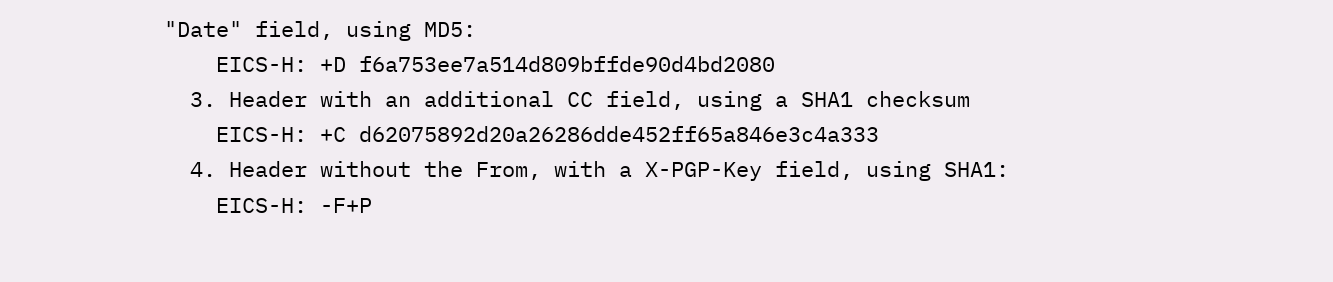"Date" field, using MD5:
    EICS-H: +D f6a753ee7a514d809bffde90d4bd2080
  3. Header with an additional CC field, using a SHA1 checksum
    EICS-H: +C d62075892d20a26286dde452ff65a846e3c4a333
  4. Header without the From, with a X-PGP-Key field, using SHA1:
    EICS-H: -F+P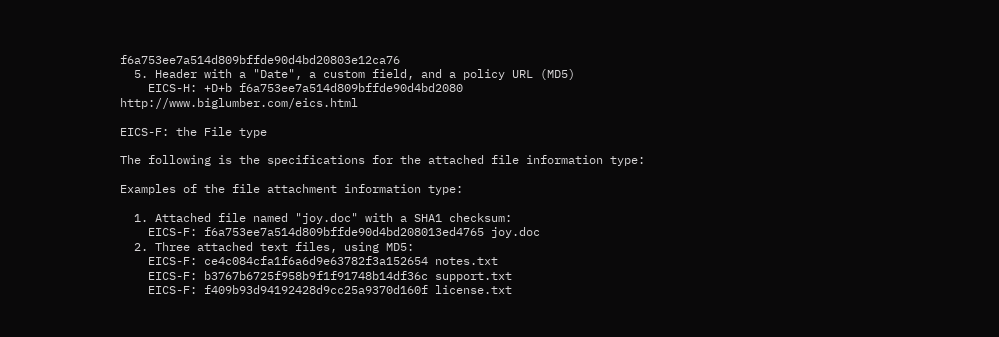f6a753ee7a514d809bffde90d4bd20803e12ca76
  5. Header with a "Date", a custom field, and a policy URL (MD5)
    EICS-H: +D+b f6a753ee7a514d809bffde90d4bd2080 http://www.biglumber.com/eics.html

EICS-F: the File type

The following is the specifications for the attached file information type:

Examples of the file attachment information type:

  1. Attached file named "joy.doc" with a SHA1 checksum:
    EICS-F: f6a753ee7a514d809bffde90d4bd208013ed4765 joy.doc
  2. Three attached text files, using MD5:
    EICS-F: ce4c084cfa1f6a6d9e63782f3a152654 notes.txt
    EICS-F: b3767b6725f958b9f1f91748b14df36c support.txt
    EICS-F: f409b93d94192428d9cc25a9370d160f license.txt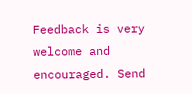Feedback is very welcome and encouraged. Send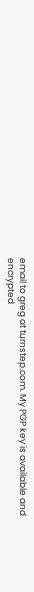email to greg at turnstep.com. My PGP key is available and encrypted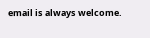email is always welcome.